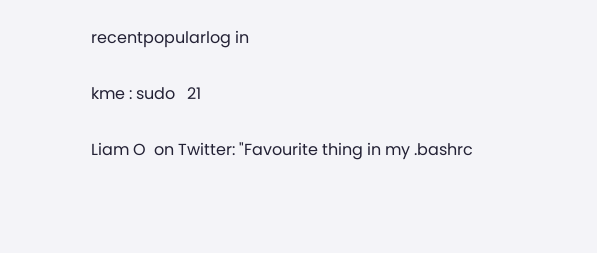recentpopularlog in

kme : sudo   21

Liam O  on Twitter: "Favourite thing in my .bashrc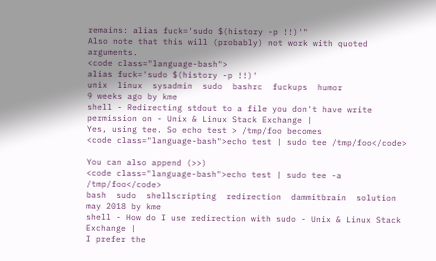remains: alias fuck='sudo $(history -p !!)'"
Also note that this will (probably) not work with quoted arguments.
<code class="language-bash">
alias fuck='sudo $(history -p !!)'
unix  linux  sysadmin  sudo  bashrc  fuckups  humor
9 weeks ago by kme
shell - Redirecting stdout to a file you don't have write permission on - Unix & Linux Stack Exchange |
Yes, using tee. So echo test > /tmp/foo becomes
<code class="language-bash">echo test | sudo tee /tmp/foo</code>

You can also append (>>)
<code class="language-bash">echo test | sudo tee -a /tmp/foo</code>
bash  sudo  shellscripting  redirection  dammitbrain  solution
may 2018 by kme
shell - How do I use redirection with sudo - Unix & Linux Stack Exchange |
I prefer the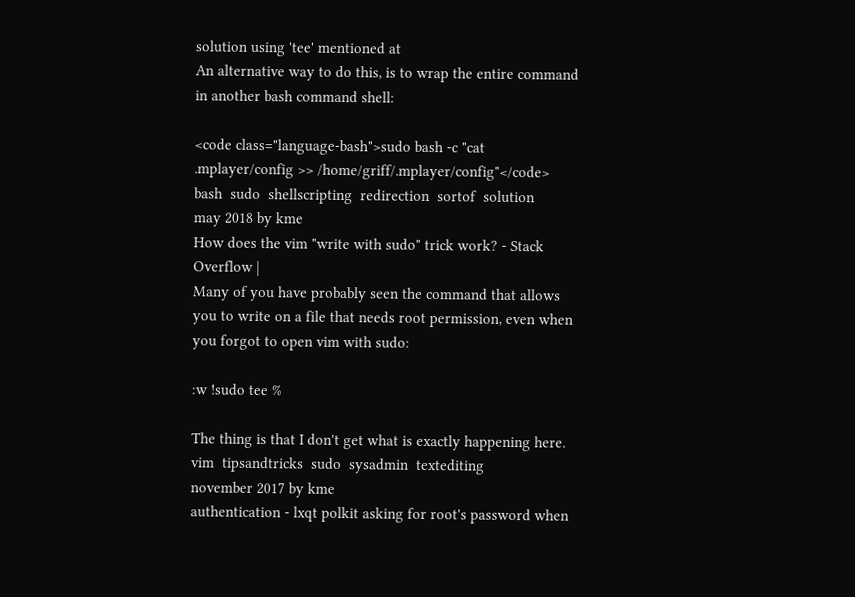solution using 'tee' mentioned at
An alternative way to do this, is to wrap the entire command in another bash command shell:

<code class="language-bash">sudo bash -c "cat .mplayer/config >> /home/griff/.mplayer/config"</code>
bash  sudo  shellscripting  redirection  sortof  solution
may 2018 by kme
How does the vim "write with sudo" trick work? - Stack Overflow |
Many of you have probably seen the command that allows you to write on a file that needs root permission, even when you forgot to open vim with sudo:

:w !sudo tee %

The thing is that I don't get what is exactly happening here.
vim  tipsandtricks  sudo  sysadmin  textediting
november 2017 by kme
authentication - lxqt polkit asking for root's password when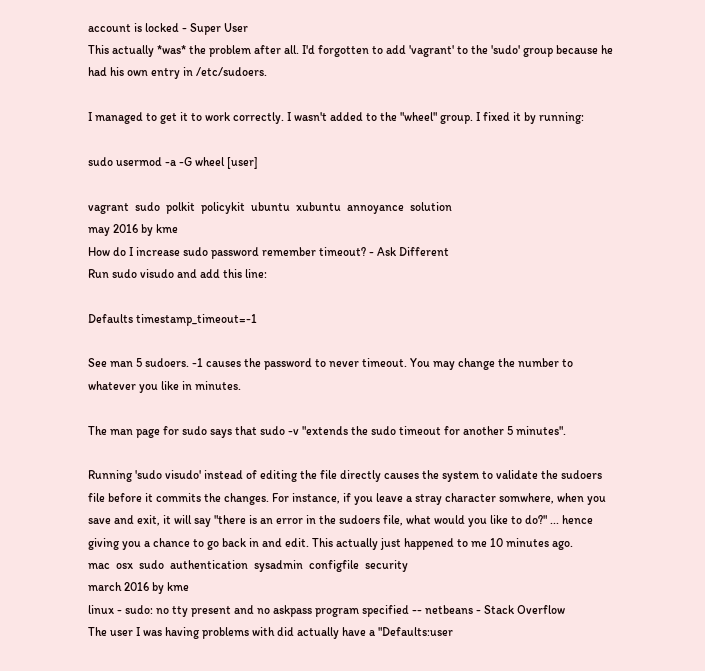account is locked - Super User
This actually *was* the problem after all. I'd forgotten to add 'vagrant' to the 'sudo' group because he had his own entry in /etc/sudoers.

I managed to get it to work correctly. I wasn't added to the "wheel" group. I fixed it by running:

sudo usermod -a -G wheel [user]

vagrant  sudo  polkit  policykit  ubuntu  xubuntu  annoyance  solution
may 2016 by kme
How do I increase sudo password remember timeout? - Ask Different
Run sudo visudo and add this line:

Defaults timestamp_timeout=-1

See man 5 sudoers. -1 causes the password to never timeout. You may change the number to whatever you like in minutes.

The man page for sudo says that sudo -v "extends the sudo timeout for another 5 minutes".

Running 'sudo visudo' instead of editing the file directly causes the system to validate the sudoers file before it commits the changes. For instance, if you leave a stray character somwhere, when you save and exit, it will say "there is an error in the sudoers file, what would you like to do?" ... hence giving you a chance to go back in and edit. This actually just happened to me 10 minutes ago.
mac  osx  sudo  authentication  sysadmin  configfile  security
march 2016 by kme
linux - sudo: no tty present and no askpass program specified -- netbeans - Stack Overflow
The user I was having problems with did actually have a "Defaults:user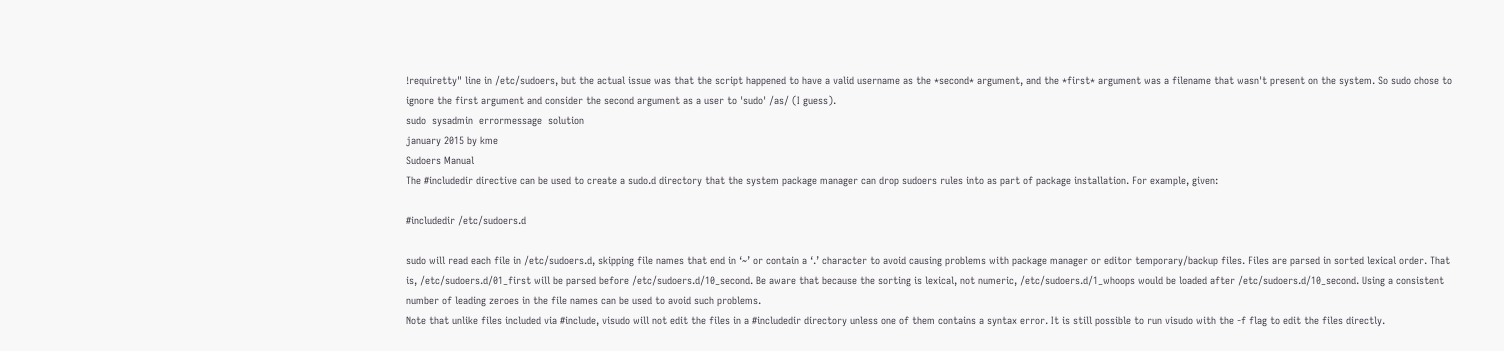!requiretty" line in /etc/sudoers, but the actual issue was that the script happened to have a valid username as the *second* argument, and the *first* argument was a filename that wasn't present on the system. So sudo chose to ignore the first argument and consider the second argument as a user to 'sudo' /as/ (I guess).
sudo  sysadmin  errormessage  solution
january 2015 by kme
Sudoers Manual
The #includedir directive can be used to create a sudo.d directory that the system package manager can drop sudoers rules into as part of package installation. For example, given:

#includedir /etc/sudoers.d

sudo will read each file in /etc/sudoers.d, skipping file names that end in ‘~’ or contain a ‘.’ character to avoid causing problems with package manager or editor temporary/backup files. Files are parsed in sorted lexical order. That is, /etc/sudoers.d/01_first will be parsed before /etc/sudoers.d/10_second. Be aware that because the sorting is lexical, not numeric, /etc/sudoers.d/1_whoops would be loaded after /etc/sudoers.d/10_second. Using a consistent number of leading zeroes in the file names can be used to avoid such problems.
Note that unlike files included via #include, visudo will not edit the files in a #includedir directory unless one of them contains a syntax error. It is still possible to run visudo with the -f flag to edit the files directly.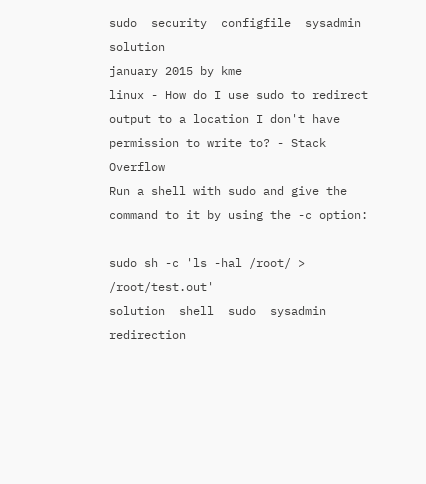sudo  security  configfile  sysadmin  solution
january 2015 by kme
linux - How do I use sudo to redirect output to a location I don't have permission to write to? - Stack Overflow
Run a shell with sudo and give the command to it by using the -c option:

sudo sh -c 'ls -hal /root/ > /root/test.out'
solution  shell  sudo  sysadmin  redirection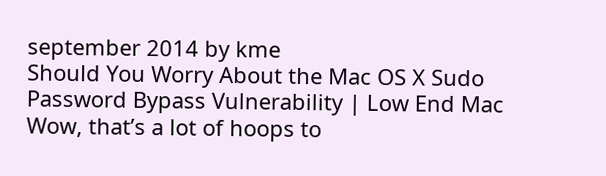september 2014 by kme
Should You Worry About the Mac OS X Sudo Password Bypass Vulnerability | Low End Mac
Wow, that’s a lot of hoops to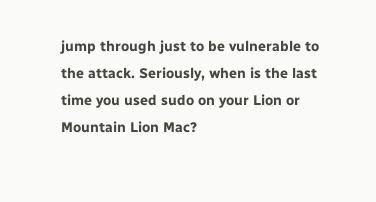jump through just to be vulnerable to the attack. Seriously, when is the last time you used sudo on your Lion or Mountain Lion Mac?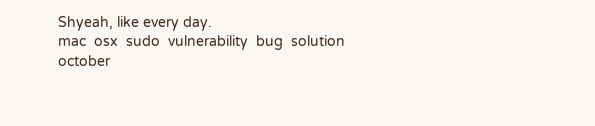Shyeah, like every day.
mac  osx  sudo  vulnerability  bug  solution
october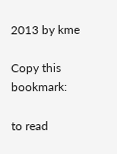2013 by kme

Copy this bookmark:

to read